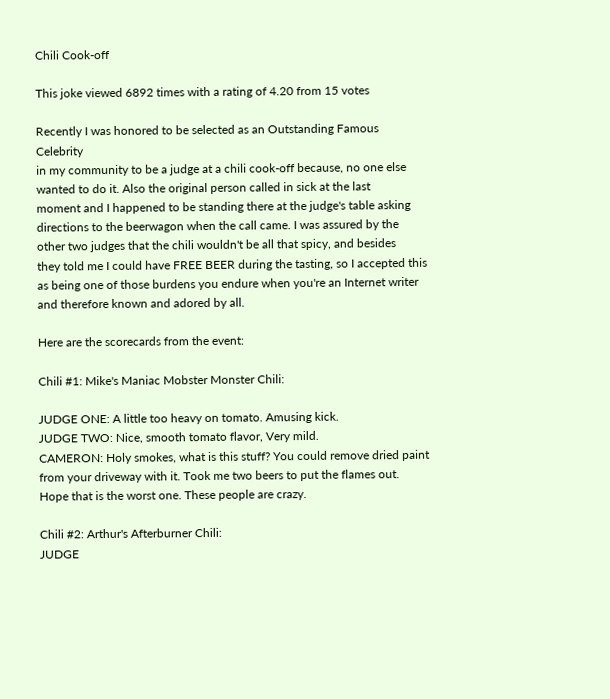Chili Cook-off

This joke viewed 6892 times with a rating of 4.20 from 15 votes

Recently I was honored to be selected as an Outstanding Famous Celebrity
in my community to be a judge at a chili cook-off because, no one else
wanted to do it. Also the original person called in sick at the last
moment and I happened to be standing there at the judge's table asking
directions to the beerwagon when the call came. I was assured by the
other two judges that the chili wouldn't be all that spicy, and besides
they told me I could have FREE BEER during the tasting, so I accepted this
as being one of those burdens you endure when you're an Internet writer
and therefore known and adored by all.

Here are the scorecards from the event:

Chili #1: Mike's Maniac Mobster Monster Chili:

JUDGE ONE: A little too heavy on tomato. Amusing kick.
JUDGE TWO: Nice, smooth tomato flavor, Very mild.
CAMERON: Holy smokes, what is this stuff? You could remove dried paint
from your driveway with it. Took me two beers to put the flames out.
Hope that is the worst one. These people are crazy.

Chili #2: Arthur's Afterburner Chili:
JUDGE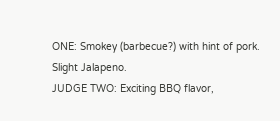ONE: Smokey (barbecue?) with hint of pork. Slight Jalapeno.
JUDGE TWO: Exciting BBQ flavor,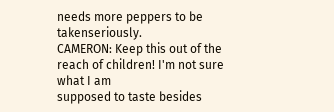needs more peppers to be takenseriously.
CAMERON: Keep this out of the reach of children! I'm not sure what I am
supposed to taste besides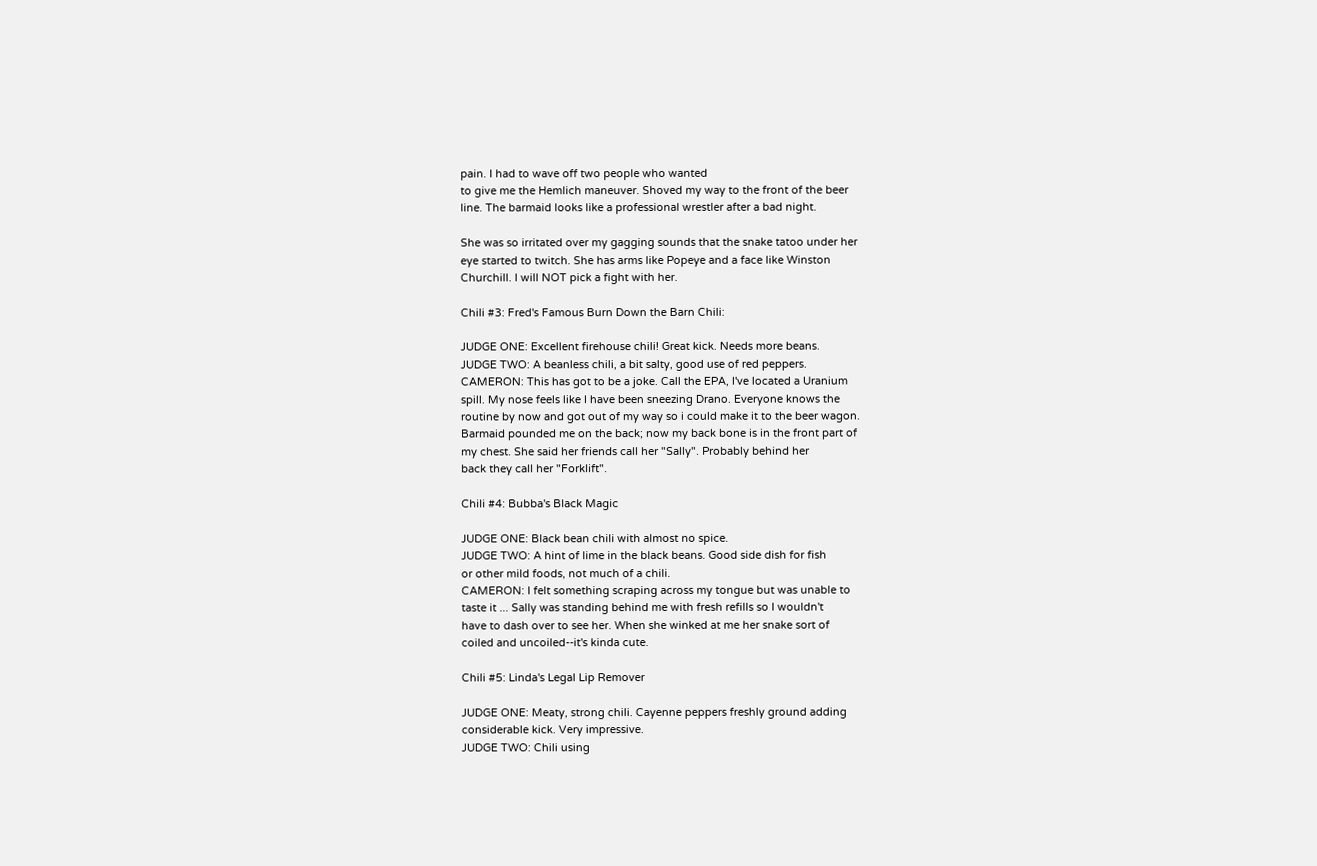pain. I had to wave off two people who wanted
to give me the Hemlich maneuver. Shoved my way to the front of the beer
line. The barmaid looks like a professional wrestler after a bad night.

She was so irritated over my gagging sounds that the snake tatoo under her
eye started to twitch. She has arms like Popeye and a face like Winston
Churchill. I will NOT pick a fight with her.

Chili #3: Fred's Famous Burn Down the Barn Chili:

JUDGE ONE: Excellent firehouse chili! Great kick. Needs more beans.
JUDGE TWO: A beanless chili, a bit salty, good use of red peppers.
CAMERON: This has got to be a joke. Call the EPA, I've located a Uranium
spill. My nose feels like I have been sneezing Drano. Everyone knows the
routine by now and got out of my way so i could make it to the beer wagon.
Barmaid pounded me on the back; now my back bone is in the front part of
my chest. She said her friends call her "Sally". Probably behind her
back they call her "Forklift".

Chili #4: Bubba's Black Magic

JUDGE ONE: Black bean chili with almost no spice.
JUDGE TWO: A hint of lime in the black beans. Good side dish for fish
or other mild foods, not much of a chili.
CAMERON: I felt something scraping across my tongue but was unable to
taste it ... Sally was standing behind me with fresh refills so I wouldn't
have to dash over to see her. When she winked at me her snake sort of
coiled and uncoiled--it's kinda cute.

Chili #5: Linda's Legal Lip Remover

JUDGE ONE: Meaty, strong chili. Cayenne peppers freshly ground adding
considerable kick. Very impressive.
JUDGE TWO: Chili using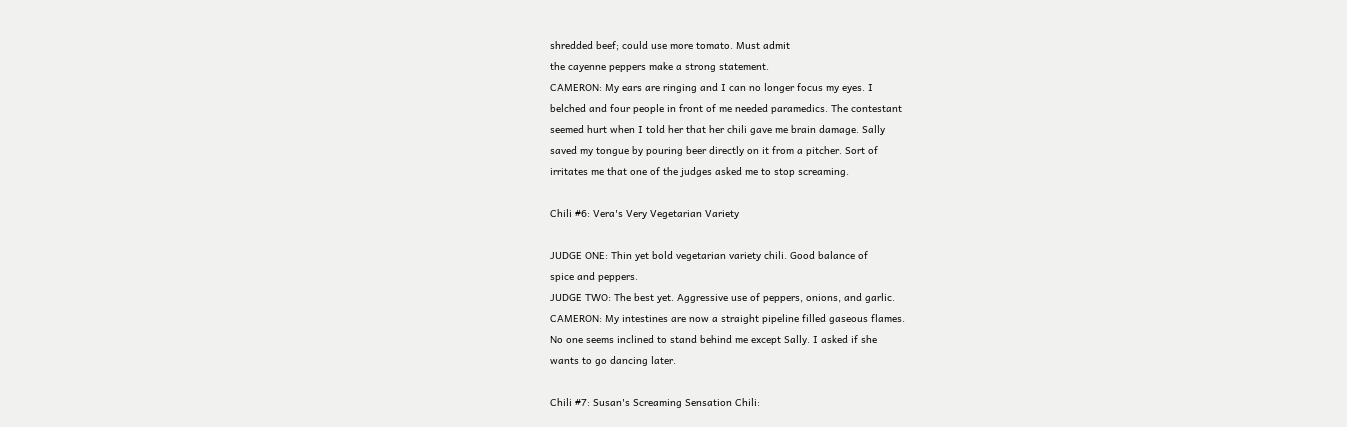shredded beef; could use more tomato. Must admit
the cayenne peppers make a strong statement.
CAMERON: My ears are ringing and I can no longer focus my eyes. I
belched and four people in front of me needed paramedics. The contestant
seemed hurt when I told her that her chili gave me brain damage. Sally
saved my tongue by pouring beer directly on it from a pitcher. Sort of
irritates me that one of the judges asked me to stop screaming.

Chili #6: Vera's Very Vegetarian Variety

JUDGE ONE: Thin yet bold vegetarian variety chili. Good balance of
spice and peppers.
JUDGE TWO: The best yet. Aggressive use of peppers, onions, and garlic.
CAMERON: My intestines are now a straight pipeline filled gaseous flames.
No one seems inclined to stand behind me except Sally. I asked if she
wants to go dancing later.

Chili #7: Susan's Screaming Sensation Chili: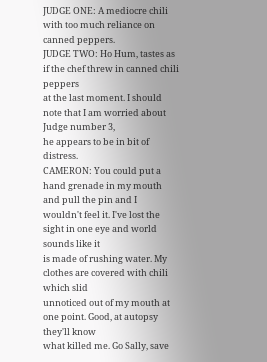JUDGE ONE: A mediocre chili with too much reliance on canned peppers.
JUDGE TWO: Ho Hum, tastes as if the chef threw in canned chili peppers
at the last moment. I should note that I am worried about Judge number 3,
he appears to be in bit of distress.
CAMERON: You could put a hand grenade in my mouth and pull the pin and I
wouldn't feel it. I've lost the sight in one eye and world sounds like it
is made of rushing water. My clothes are covered with chili which slid
unnoticed out of my mouth at one point. Good, at autopsy they'll know
what killed me. Go Sally, save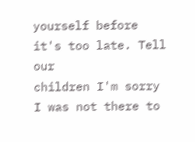yourself before it's too late. Tell our
children I'm sorry I was not there to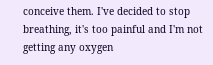conceive them. I've decided to stop
breathing, it's too painful and I'm not getting any oxygen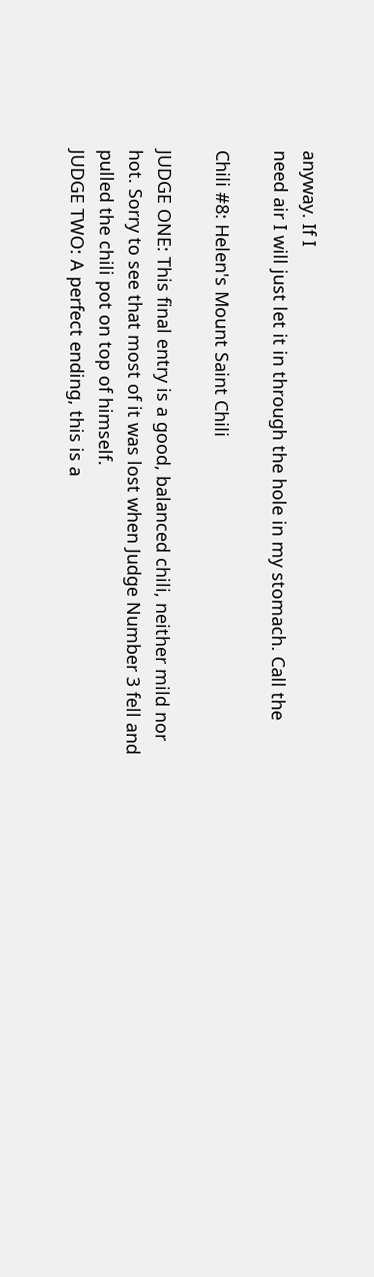anyway. If I
need air I will just let it in through the hole in my stomach. Call the

Chili #8: Helen's Mount Saint Chili

JUDGE ONE: This final entry is a good, balanced chili, neither mild nor
hot. Sorry to see that most of it was lost when Judge Number 3 fell and
pulled the chili pot on top of himself.
JUDGE TWO: A perfect ending, this is a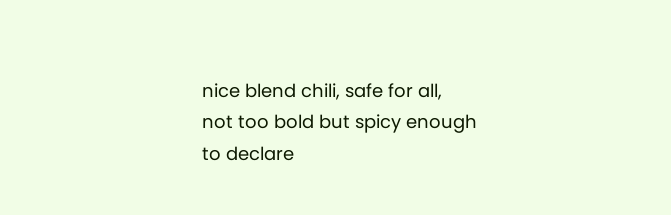nice blend chili, safe for all,
not too bold but spicy enough to declare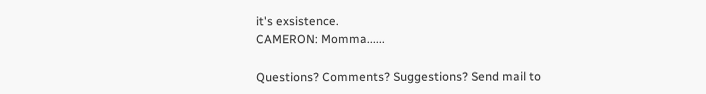it's exsistence.
CAMERON: Momma......

Questions? Comments? Suggestions? Send mail to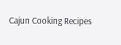Cajun Cooking Recipes